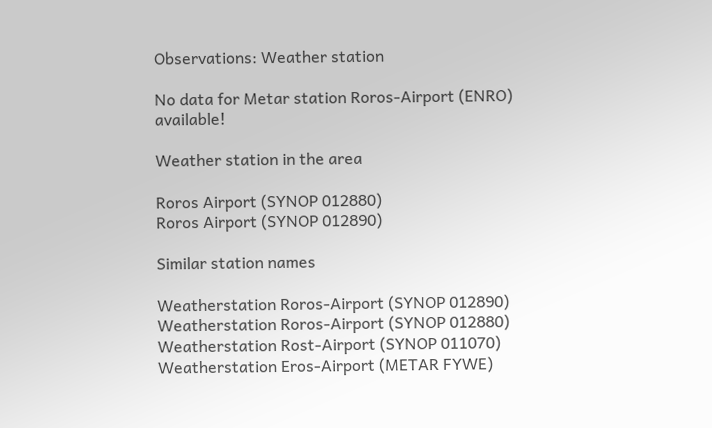Observations: Weather station

No data for Metar station Roros-Airport (ENRO) available!

Weather station in the area

Roros Airport (SYNOP 012880)
Roros Airport (SYNOP 012890)

Similar station names

Weatherstation Roros-Airport (SYNOP 012890)
Weatherstation Roros-Airport (SYNOP 012880)
Weatherstation Rost-Airport (SYNOP 011070)
Weatherstation Eros-Airport (METAR FYWE)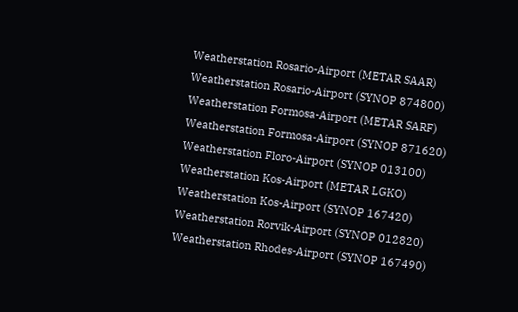Weatherstation Rosario-Airport (METAR SAAR)
Weatherstation Rosario-Airport (SYNOP 874800)
Weatherstation Formosa-Airport (METAR SARF)
Weatherstation Formosa-Airport (SYNOP 871620)
Weatherstation Floro-Airport (SYNOP 013100)
Weatherstation Kos-Airport (METAR LGKO)
Weatherstation Kos-Airport (SYNOP 167420)
Weatherstation Rorvik-Airport (SYNOP 012820)
Weatherstation Rhodes-Airport (SYNOP 167490)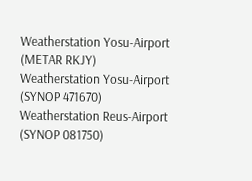Weatherstation Yosu-Airport (METAR RKJY)
Weatherstation Yosu-Airport (SYNOP 471670)
Weatherstation Reus-Airport (SYNOP 081750)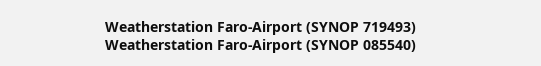Weatherstation Faro-Airport (SYNOP 719493)
Weatherstation Faro-Airport (SYNOP 085540)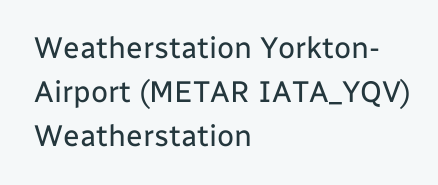Weatherstation Yorkton-Airport (METAR IATA_YQV)
Weatherstation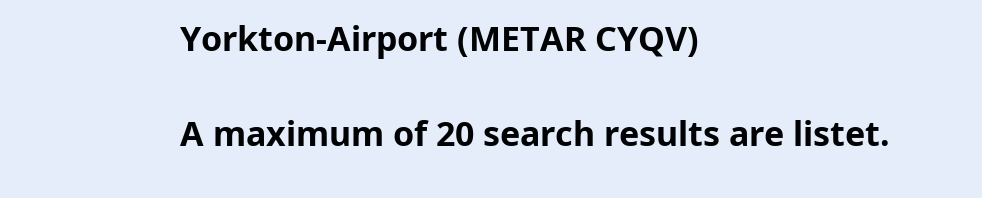Yorkton-Airport (METAR CYQV)

A maximum of 20 search results are listet.